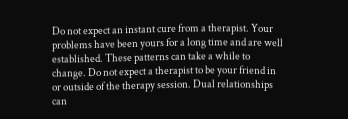Do not expect an instant cure from a therapist. Your problems have been yours for a long time and are well established. These patterns can take a while to change. Do not expect a therapist to be your friend in or outside of the therapy session. Dual relationships can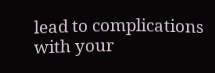lead to complications with your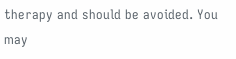therapy and should be avoided. You may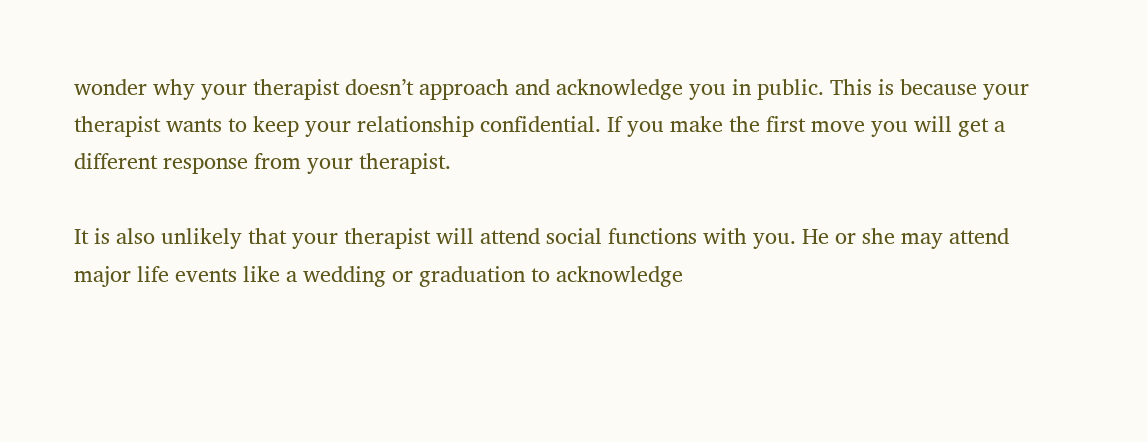wonder why your therapist doesn’t approach and acknowledge you in public. This is because your therapist wants to keep your relationship confidential. If you make the first move you will get a different response from your therapist.

It is also unlikely that your therapist will attend social functions with you. He or she may attend major life events like a wedding or graduation to acknowledge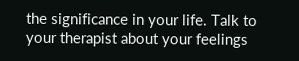the significance in your life. Talk to your therapist about your feelings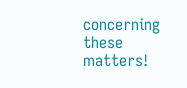concerning these matters!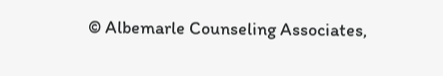© Albemarle Counseling Associates,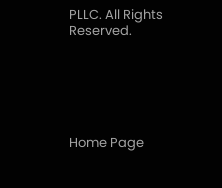PLLC. All Rights Reserved.






Home Page